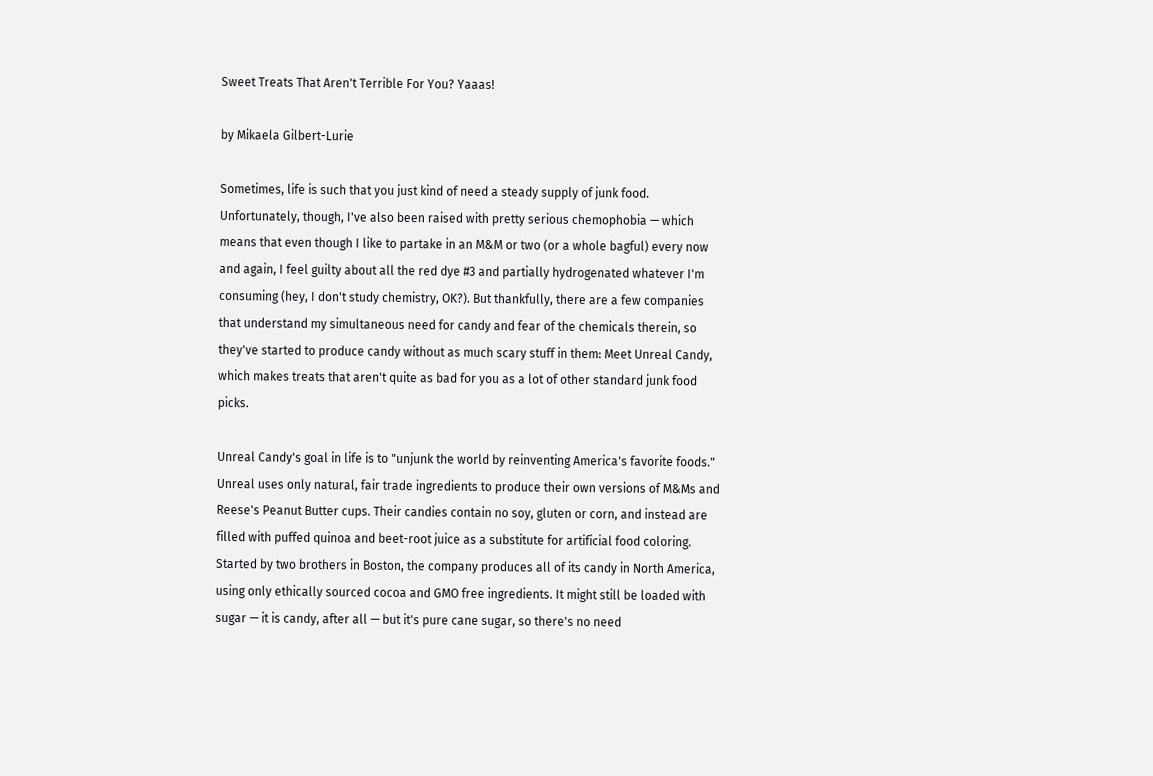Sweet Treats That Aren't Terrible For You? Yaaas!

by Mikaela Gilbert-Lurie

Sometimes, life is such that you just kind of need a steady supply of junk food. Unfortunately, though, I've also been raised with pretty serious chemophobia — which means that even though I like to partake in an M&M or two (or a whole bagful) every now and again, I feel guilty about all the red dye #3 and partially hydrogenated whatever I'm consuming (hey, I don't study chemistry, OK?). But thankfully, there are a few companies that understand my simultaneous need for candy and fear of the chemicals therein, so they've started to produce candy without as much scary stuff in them: Meet Unreal Candy, which makes treats that aren't quite as bad for you as a lot of other standard junk food picks.

Unreal Candy's goal in life is to "unjunk the world by reinventing America's favorite foods." Unreal uses only natural, fair trade ingredients to produce their own versions of M&Ms and Reese's Peanut Butter cups. Their candies contain no soy, gluten or corn, and instead are filled with puffed quinoa and beet-root juice as a substitute for artificial food coloring. Started by two brothers in Boston, the company produces all of its candy in North America, using only ethically sourced cocoa and GMO free ingredients. It might still be loaded with sugar — it is candy, after all — but it's pure cane sugar, so there's no need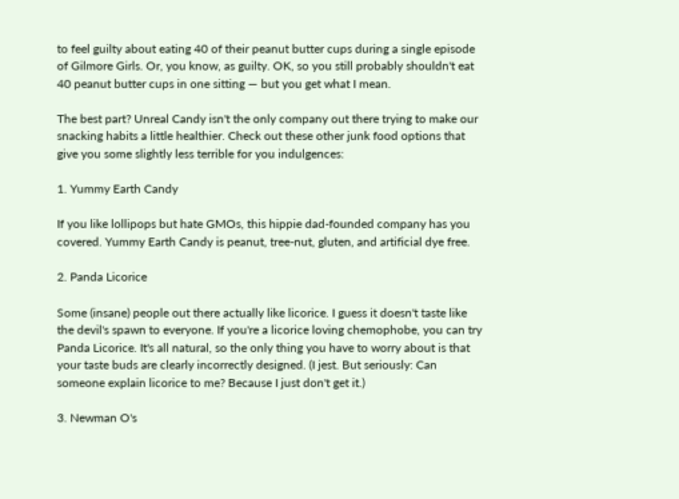to feel guilty about eating 40 of their peanut butter cups during a single episode of Gilmore Girls. Or, you know, as guilty. OK, so you still probably shouldn't eat 40 peanut butter cups in one sitting — but you get what I mean.

The best part? Unreal Candy isn't the only company out there trying to make our snacking habits a little healthier. Check out these other junk food options that give you some slightly less terrible for you indulgences:

1. Yummy Earth Candy

If you like lollipops but hate GMOs, this hippie dad-founded company has you covered. Yummy Earth Candy is peanut, tree-nut, gluten, and artificial dye free.

2. Panda Licorice

Some (insane) people out there actually like licorice. I guess it doesn't taste like the devil's spawn to everyone. If you're a licorice loving chemophobe, you can try Panda Licorice. It's all natural, so the only thing you have to worry about is that your taste buds are clearly incorrectly designed. (I jest. But seriously: Can someone explain licorice to me? Because I just don't get it.)

3. Newman O's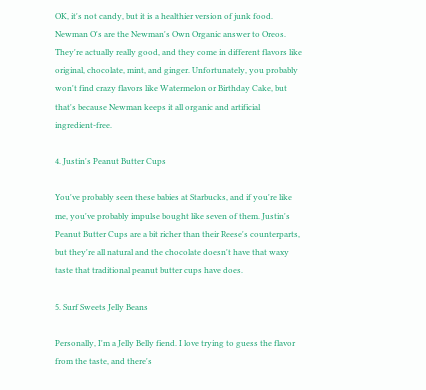OK, it's not candy, but it is a healthier version of junk food. Newman O's are the Newman's Own Organic answer to Oreos. They're actually really good, and they come in different flavors like original, chocolate, mint, and ginger. Unfortunately, you probably won't find crazy flavors like Watermelon or Birthday Cake, but that's because Newman keeps it all organic and artificial ingredient-free.

4. Justin's Peanut Butter Cups

You've probably seen these babies at Starbucks, and if you're like me, you've probably impulse bought like seven of them. Justin's Peanut Butter Cups are a bit richer than their Reese's counterparts, but they're all natural and the chocolate doesn't have that waxy taste that traditional peanut butter cups have does.

5. Surf Sweets Jelly Beans

Personally, I'm a Jelly Belly fiend. I love trying to guess the flavor from the taste, and there's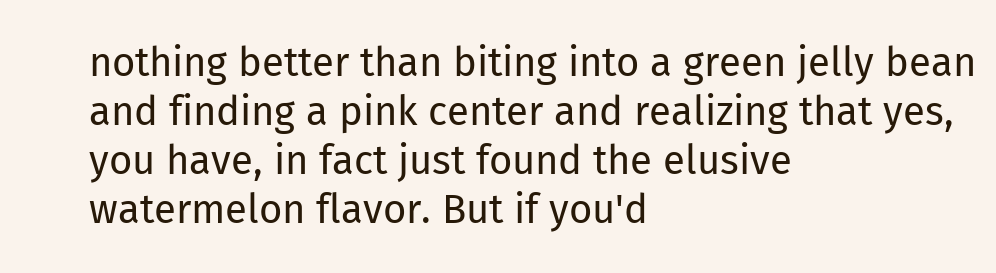nothing better than biting into a green jelly bean and finding a pink center and realizing that yes, you have, in fact just found the elusive watermelon flavor. But if you'd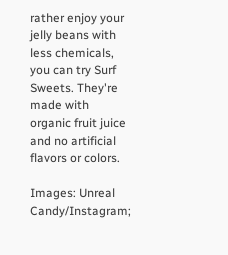rather enjoy your jelly beans with less chemicals, you can try Surf Sweets. They're made with organic fruit juice and no artificial flavors or colors.

Images: Unreal Candy/Instagram;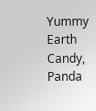Yummy Earth Candy, Panda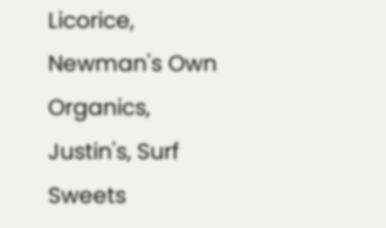Licorice, Newman's Own Organics, Justin's, Surf Sweets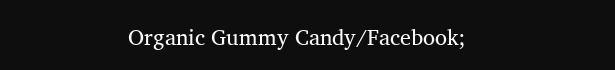Organic Gummy Candy/Facebook;